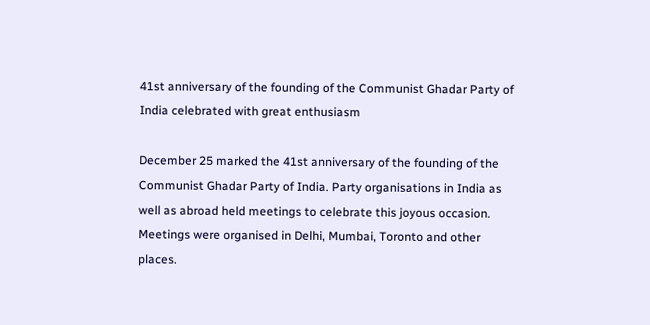41st anniversary of the founding of the Communist Ghadar Party of India celebrated with great enthusiasm

December 25 marked the 41st anniversary of the founding of the Communist Ghadar Party of India. Party organisations in India as well as abroad held meetings to celebrate this joyous occasion. Meetings were organised in Delhi, Mumbai, Toronto and other places.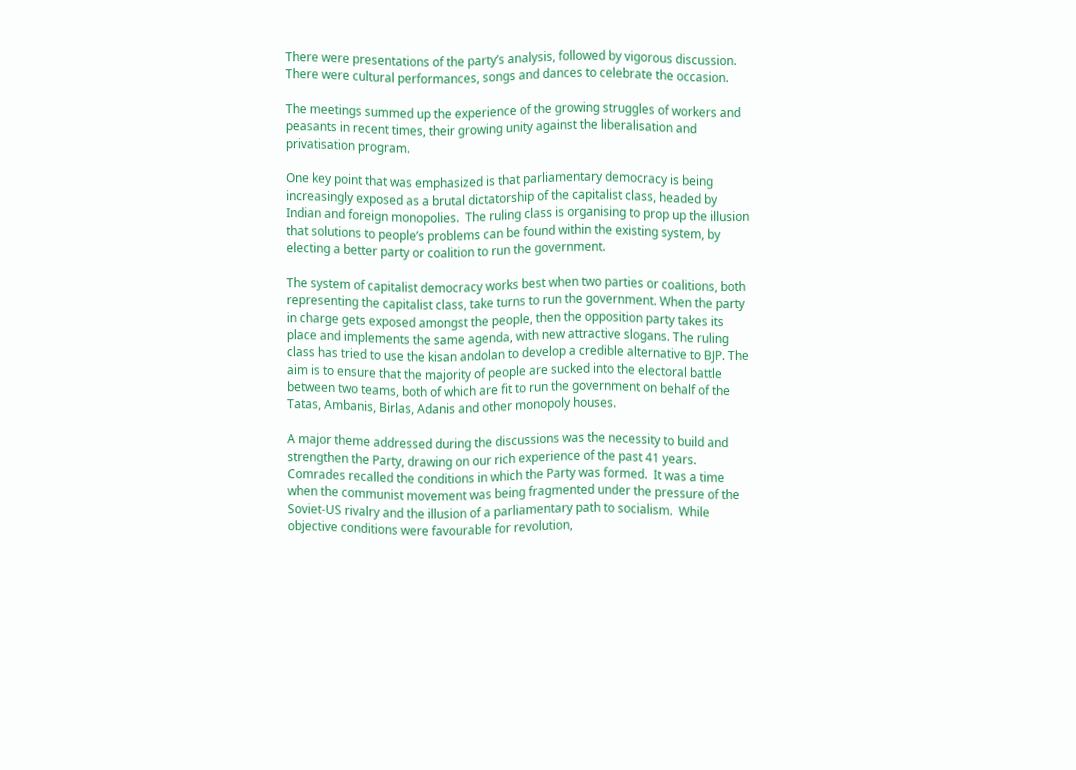There were presentations of the party’s analysis, followed by vigorous discussion.  There were cultural performances, songs and dances to celebrate the occasion.

The meetings summed up the experience of the growing struggles of workers and peasants in recent times, their growing unity against the liberalisation and privatisation program.

One key point that was emphasized is that parliamentary democracy is being increasingly exposed as a brutal dictatorship of the capitalist class, headed by Indian and foreign monopolies.  The ruling class is organising to prop up the illusion that solutions to people’s problems can be found within the existing system, by electing a better party or coalition to run the government.

The system of capitalist democracy works best when two parties or coalitions, both representing the capitalist class, take turns to run the government. When the party in charge gets exposed amongst the people, then the opposition party takes its place and implements the same agenda, with new attractive slogans. The ruling class has tried to use the kisan andolan to develop a credible alternative to BJP. The aim is to ensure that the majority of people are sucked into the electoral battle between two teams, both of which are fit to run the government on behalf of the Tatas, Ambanis, Birlas, Adanis and other monopoly houses.

A major theme addressed during the discussions was the necessity to build and strengthen the Party, drawing on our rich experience of the past 41 years. Comrades recalled the conditions in which the Party was formed.  It was a time when the communist movement was being fragmented under the pressure of the Soviet-US rivalry and the illusion of a parliamentary path to socialism.  While objective conditions were favourable for revolution,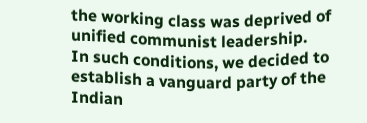the working class was deprived of unified communist leadership.  In such conditions, we decided to establish a vanguard party of the Indian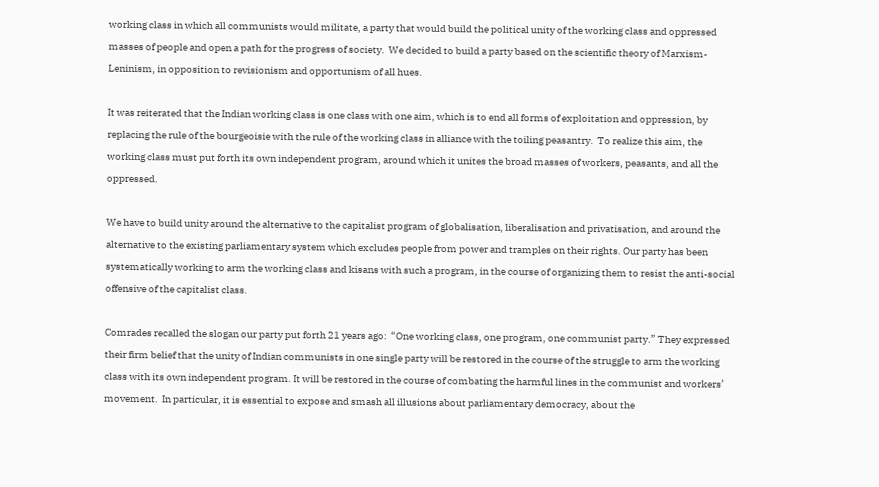working class in which all communists would militate, a party that would build the political unity of the working class and oppressed masses of people and open a path for the progress of society.  We decided to build a party based on the scientific theory of Marxism-Leninism, in opposition to revisionism and opportunism of all hues.

It was reiterated that the Indian working class is one class with one aim, which is to end all forms of exploitation and oppression, by replacing the rule of the bourgeoisie with the rule of the working class in alliance with the toiling peasantry.  To realize this aim, the working class must put forth its own independent program, around which it unites the broad masses of workers, peasants, and all the oppressed.

We have to build unity around the alternative to the capitalist program of globalisation, liberalisation and privatisation, and around the alternative to the existing parliamentary system which excludes people from power and tramples on their rights. Our party has been systematically working to arm the working class and kisans with such a program, in the course of organizing them to resist the anti-social offensive of the capitalist class.

Comrades recalled the slogan our party put forth 21 years ago:  “One working class, one program, one communist party.” They expressed their firm belief that the unity of Indian communists in one single party will be restored in the course of the struggle to arm the working class with its own independent program. It will be restored in the course of combating the harmful lines in the communist and workers’ movement.  In particular, it is essential to expose and smash all illusions about parliamentary democracy, about the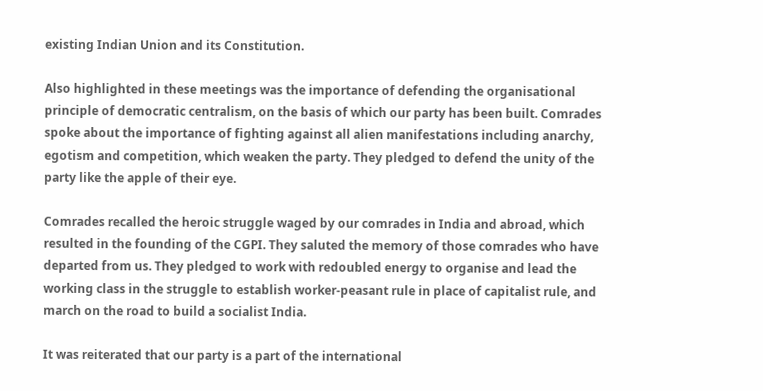existing Indian Union and its Constitution.

Also highlighted in these meetings was the importance of defending the organisational principle of democratic centralism, on the basis of which our party has been built. Comrades spoke about the importance of fighting against all alien manifestations including anarchy, egotism and competition, which weaken the party. They pledged to defend the unity of the party like the apple of their eye.

Comrades recalled the heroic struggle waged by our comrades in India and abroad, which resulted in the founding of the CGPI. They saluted the memory of those comrades who have departed from us. They pledged to work with redoubled energy to organise and lead the working class in the struggle to establish worker-peasant rule in place of capitalist rule, and march on the road to build a socialist India.

It was reiterated that our party is a part of the international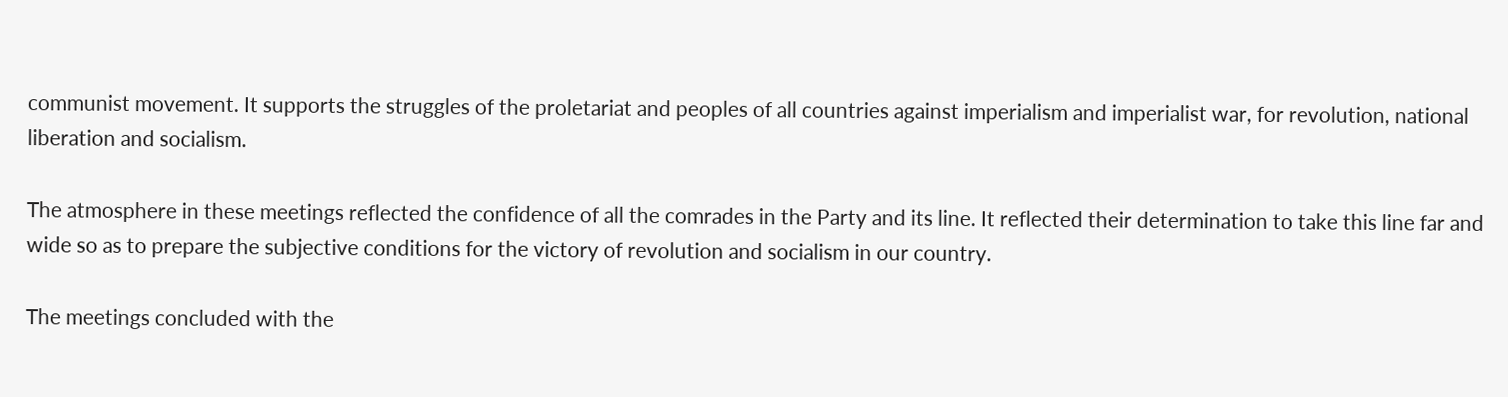communist movement. It supports the struggles of the proletariat and peoples of all countries against imperialism and imperialist war, for revolution, national liberation and socialism.

The atmosphere in these meetings reflected the confidence of all the comrades in the Party and its line. It reflected their determination to take this line far and wide so as to prepare the subjective conditions for the victory of revolution and socialism in our country.

The meetings concluded with the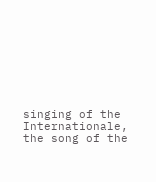singing of the Internationale, the song of the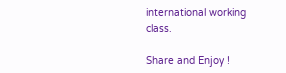international working class.

Share and Enjoy !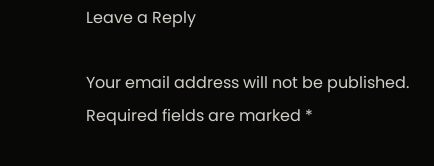Leave a Reply

Your email address will not be published. Required fields are marked *